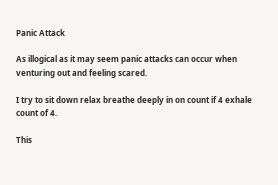Panic Attack

As illogical as it may seem panic attacks can occur when venturing out and feeling scared.

I try to sit down relax breathe deeply in on count if 4 exhale count of 4.

This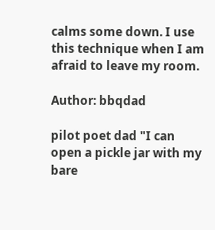calms some down. I use this technique when I am afraid to leave my room.

Author: bbqdad

pilot poet dad "I can open a pickle jar with my bare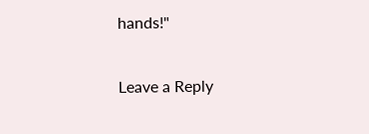hands!"

Leave a Reply